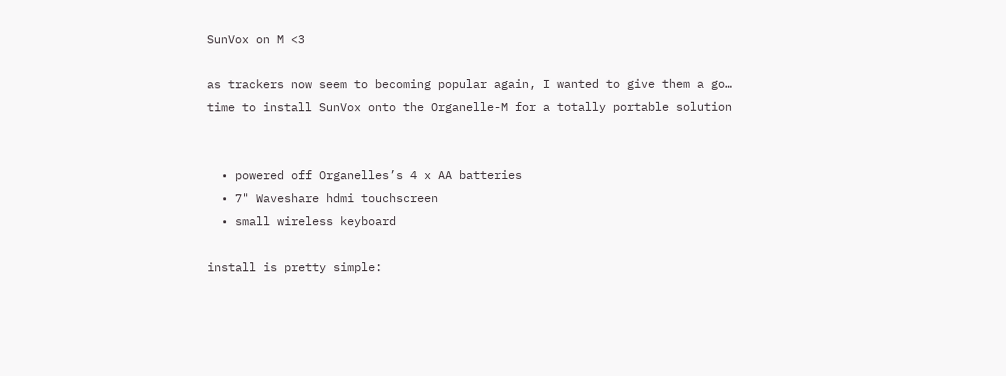SunVox on M <3

as trackers now seem to becoming popular again, I wanted to give them a go…
time to install SunVox onto the Organelle-M for a totally portable solution


  • powered off Organelles’s 4 x AA batteries
  • 7" Waveshare hdmi touchscreen
  • small wireless keyboard

install is pretty simple: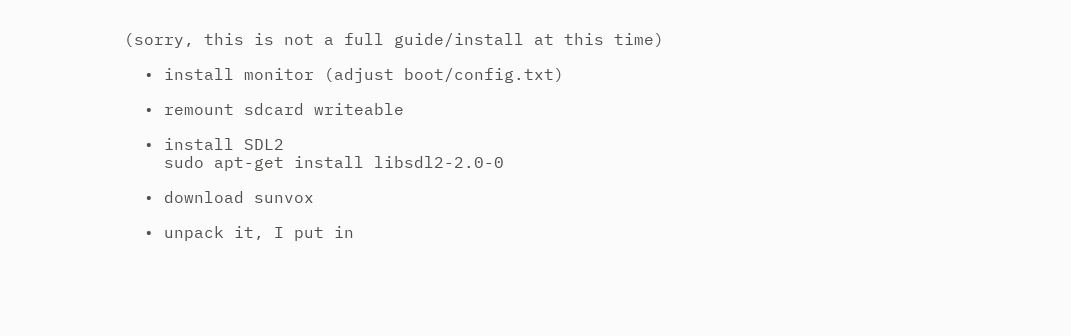(sorry, this is not a full guide/install at this time)

  • install monitor (adjust boot/config.txt)

  • remount sdcard writeable

  • install SDL2
    sudo apt-get install libsdl2-2.0-0

  • download sunvox

  • unpack it, I put in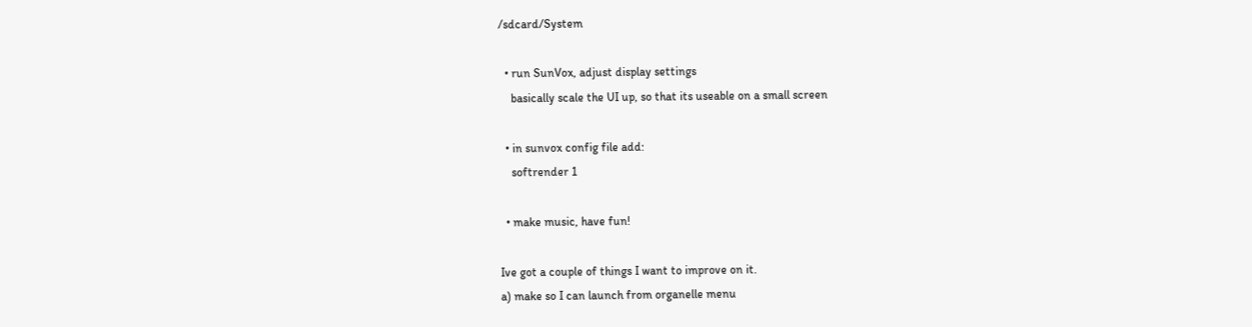/sdcard/System

  • run SunVox, adjust display settings
    basically scale the UI up, so that its useable on a small screen

  • in sunvox config file add:
    softrender 1

  • make music, have fun!

Ive got a couple of things I want to improve on it.
a) make so I can launch from organelle menu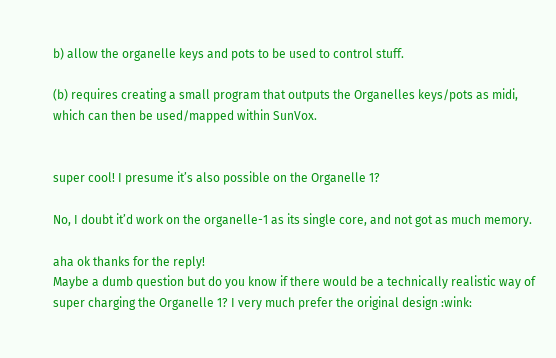b) allow the organelle keys and pots to be used to control stuff.

(b) requires creating a small program that outputs the Organelles keys/pots as midi, which can then be used/mapped within SunVox.


super cool! I presume it’s also possible on the Organelle 1?

No, I doubt it’d work on the organelle-1 as its single core, and not got as much memory.

aha ok thanks for the reply!
Maybe a dumb question but do you know if there would be a technically realistic way of super charging the Organelle 1? I very much prefer the original design :wink: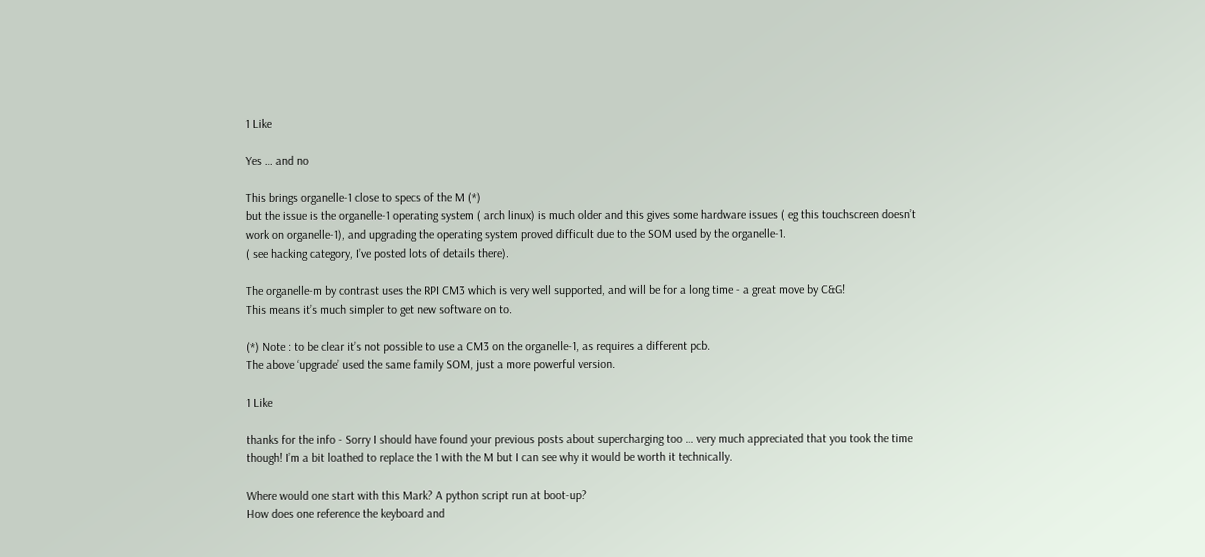1 Like

Yes … and no

This brings organelle-1 close to specs of the M (*)
but the issue is the organelle-1 operating system ( arch linux) is much older and this gives some hardware issues ( eg this touchscreen doesn’t work on organelle-1), and upgrading the operating system proved difficult due to the SOM used by the organelle-1.
( see hacking category, I’ve posted lots of details there).

The organelle-m by contrast uses the RPI CM3 which is very well supported, and will be for a long time - a great move by C&G!
This means it’s much simpler to get new software on to.

(*) Note : to be clear it’s not possible to use a CM3 on the organelle-1, as requires a different pcb.
The above ‘upgrade’ used the same family SOM, just a more powerful version.

1 Like

thanks for the info - Sorry I should have found your previous posts about supercharging too … very much appreciated that you took the time though! I’m a bit loathed to replace the 1 with the M but I can see why it would be worth it technically.

Where would one start with this Mark? A python script run at boot-up?
How does one reference the keyboard and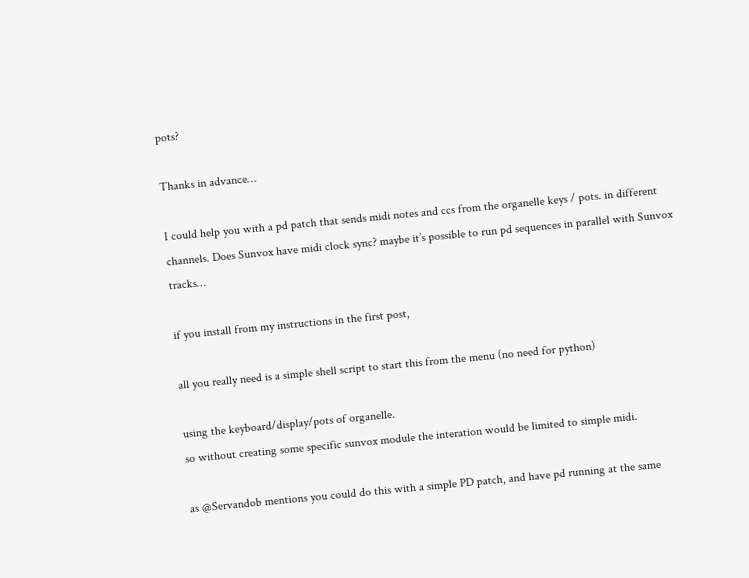pots?

Thanks in advance…

I could help you with a pd patch that sends midi notes and ccs from the organelle keys / pots. in different channels. Does Sunvox have midi clock sync? maybe it’s possible to run pd sequences in parallel with Sunvox tracks…

if you install from my instructions in the first post,

all you really need is a simple shell script to start this from the menu (no need for python)

using the keyboard/display/pots of organelle.
so without creating some specific sunvox module the interation would be limited to simple midi.

as @Servandob mentions you could do this with a simple PD patch, and have pd running at the same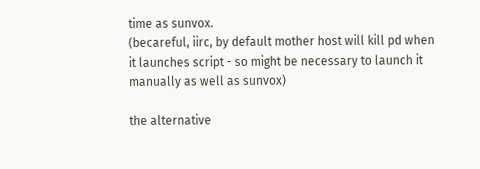time as sunvox.
(becareful, iirc, by default mother host will kill pd when it launches script - so might be necessary to launch it manually as well as sunvox)

the alternative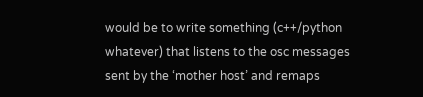would be to write something (c++/python whatever) that listens to the osc messages sent by the ‘mother host’ and remaps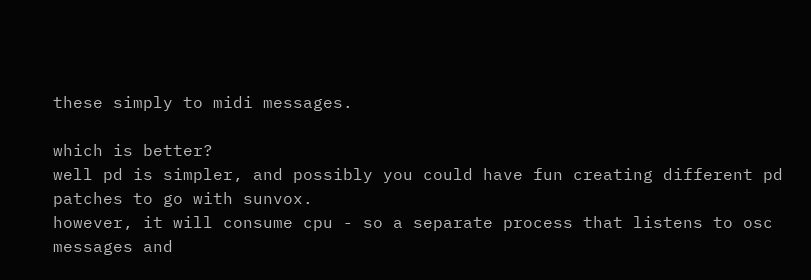these simply to midi messages.

which is better?
well pd is simpler, and possibly you could have fun creating different pd patches to go with sunvox.
however, it will consume cpu - so a separate process that listens to osc messages and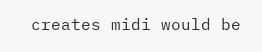creates midi would be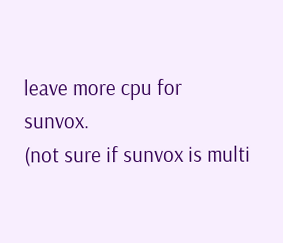leave more cpu for sunvox.
(not sure if sunvox is multi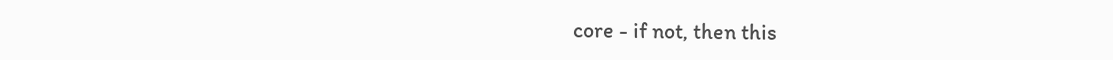core - if not, then this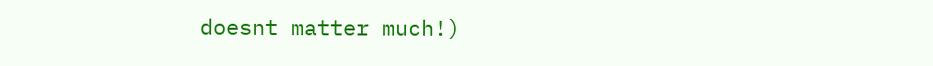doesnt matter much!)